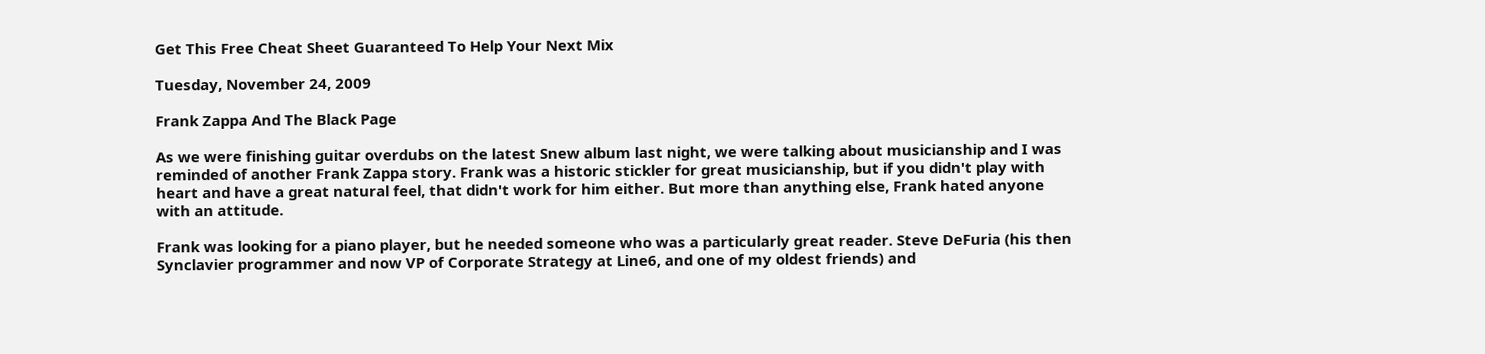Get This Free Cheat Sheet Guaranteed To Help Your Next Mix

Tuesday, November 24, 2009

Frank Zappa And The Black Page

As we were finishing guitar overdubs on the latest Snew album last night, we were talking about musicianship and I was reminded of another Frank Zappa story. Frank was a historic stickler for great musicianship, but if you didn't play with heart and have a great natural feel, that didn't work for him either. But more than anything else, Frank hated anyone with an attitude.

Frank was looking for a piano player, but he needed someone who was a particularly great reader. Steve DeFuria (his then Synclavier programmer and now VP of Corporate Strategy at Line6, and one of my oldest friends) and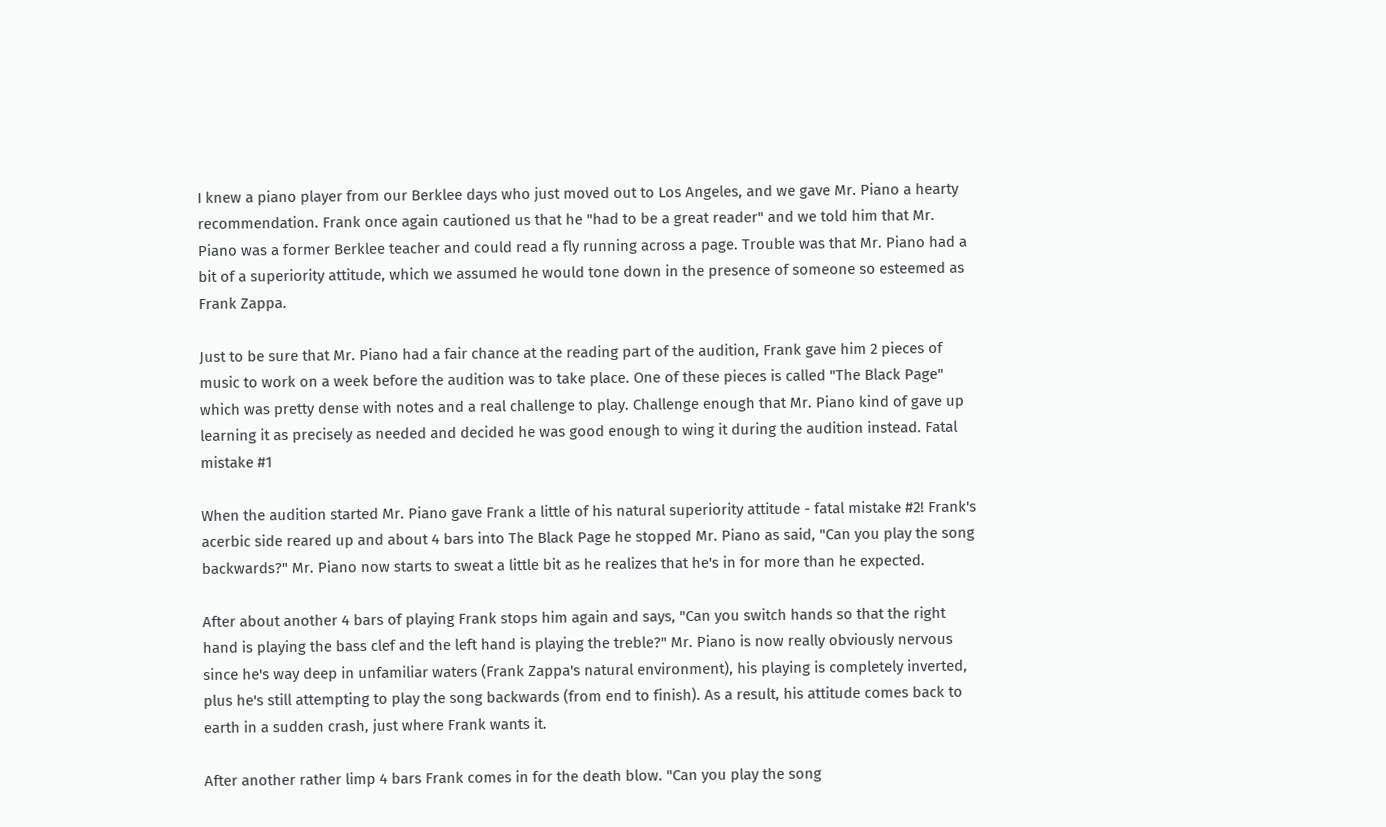I knew a piano player from our Berklee days who just moved out to Los Angeles, and we gave Mr. Piano a hearty recommendation. Frank once again cautioned us that he "had to be a great reader" and we told him that Mr. Piano was a former Berklee teacher and could read a fly running across a page. Trouble was that Mr. Piano had a bit of a superiority attitude, which we assumed he would tone down in the presence of someone so esteemed as Frank Zappa.

Just to be sure that Mr. Piano had a fair chance at the reading part of the audition, Frank gave him 2 pieces of music to work on a week before the audition was to take place. One of these pieces is called "The Black Page" which was pretty dense with notes and a real challenge to play. Challenge enough that Mr. Piano kind of gave up learning it as precisely as needed and decided he was good enough to wing it during the audition instead. Fatal mistake #1

When the audition started Mr. Piano gave Frank a little of his natural superiority attitude - fatal mistake #2! Frank's acerbic side reared up and about 4 bars into The Black Page he stopped Mr. Piano as said, "Can you play the song backwards?" Mr. Piano now starts to sweat a little bit as he realizes that he's in for more than he expected.

After about another 4 bars of playing Frank stops him again and says, "Can you switch hands so that the right hand is playing the bass clef and the left hand is playing the treble?" Mr. Piano is now really obviously nervous since he's way deep in unfamiliar waters (Frank Zappa's natural environment), his playing is completely inverted, plus he's still attempting to play the song backwards (from end to finish). As a result, his attitude comes back to earth in a sudden crash, just where Frank wants it.

After another rather limp 4 bars Frank comes in for the death blow. "Can you play the song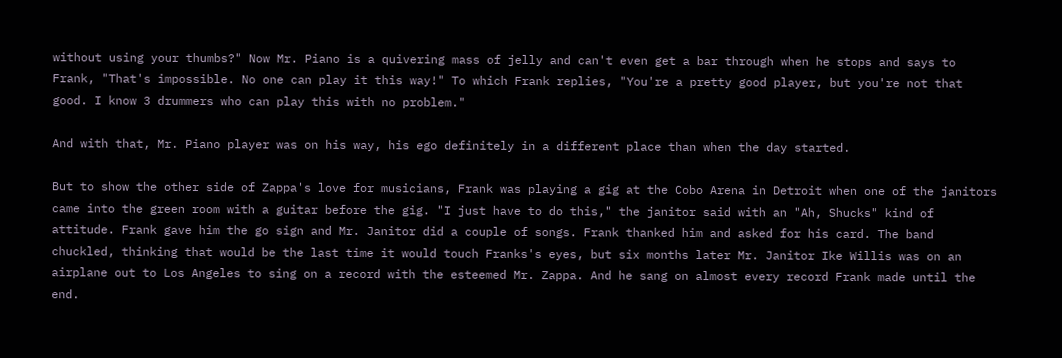without using your thumbs?" Now Mr. Piano is a quivering mass of jelly and can't even get a bar through when he stops and says to Frank, "That's impossible. No one can play it this way!" To which Frank replies, "You're a pretty good player, but you're not that good. I know 3 drummers who can play this with no problem."

And with that, Mr. Piano player was on his way, his ego definitely in a different place than when the day started.

But to show the other side of Zappa's love for musicians, Frank was playing a gig at the Cobo Arena in Detroit when one of the janitors came into the green room with a guitar before the gig. "I just have to do this," the janitor said with an "Ah, Shucks" kind of attitude. Frank gave him the go sign and Mr. Janitor did a couple of songs. Frank thanked him and asked for his card. The band chuckled, thinking that would be the last time it would touch Franks's eyes, but six months later Mr. Janitor Ike Willis was on an airplane out to Los Angeles to sing on a record with the esteemed Mr. Zappa. And he sang on almost every record Frank made until the end.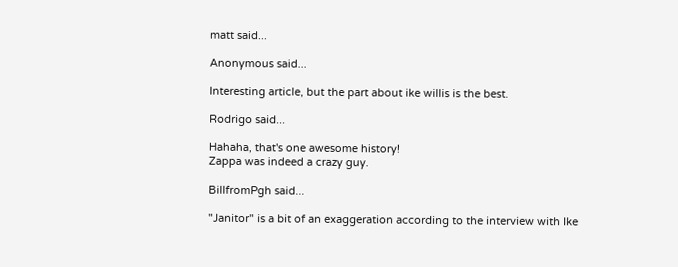matt said...

Anonymous said...

Interesting article, but the part about ike willis is the best.

Rodrigo said...

Hahaha, that's one awesome history!
Zappa was indeed a crazy guy.

BillfromPgh said...

"Janitor" is a bit of an exaggeration according to the interview with Ike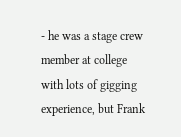- he was a stage crew member at college with lots of gigging experience, but Frank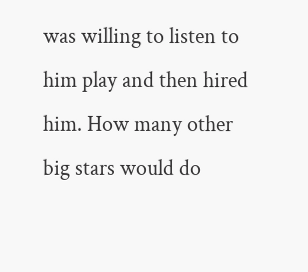was willing to listen to him play and then hired him. How many other big stars would do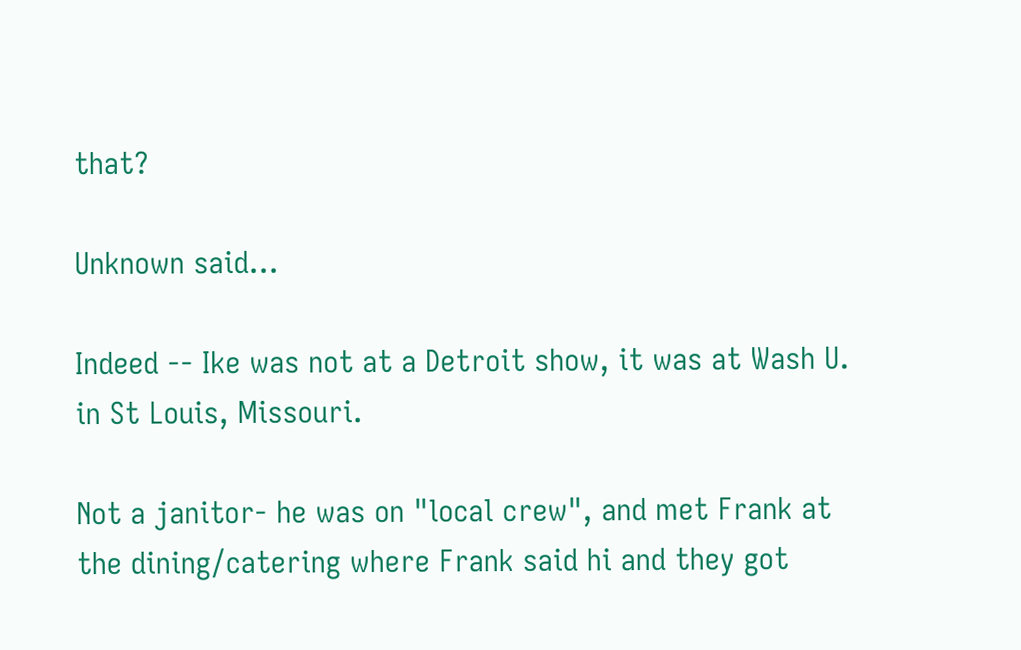that?

Unknown said...

Indeed -- Ike was not at a Detroit show, it was at Wash U. in St Louis, Missouri.

Not a janitor- he was on "local crew", and met Frank at the dining/catering where Frank said hi and they got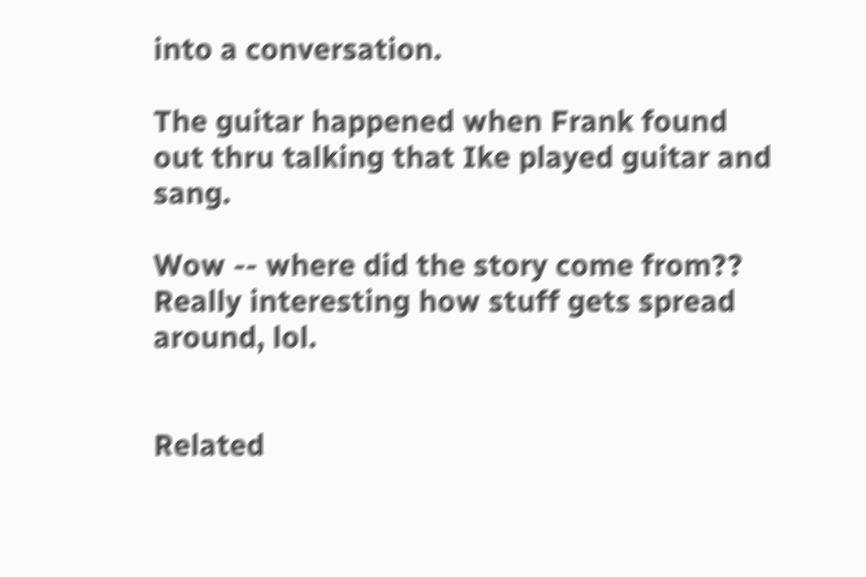into a conversation.

The guitar happened when Frank found out thru talking that Ike played guitar and sang.

Wow -- where did the story come from?? Really interesting how stuff gets spread around, lol.


Related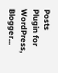Posts Plugin for WordPress, Blogger...